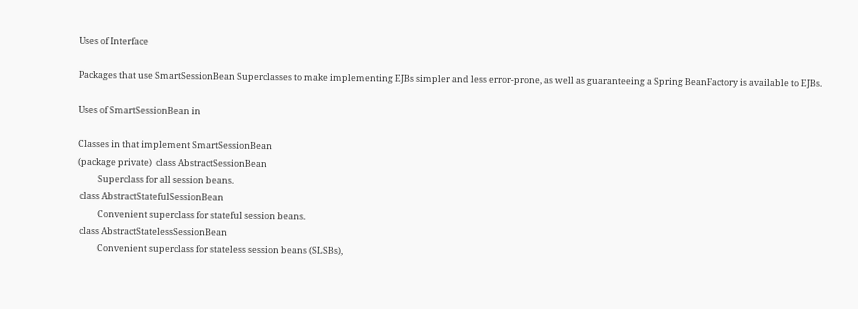Uses of Interface

Packages that use SmartSessionBean Superclasses to make implementing EJBs simpler and less error-prone, as well as guaranteeing a Spring BeanFactory is available to EJBs.

Uses of SmartSessionBean in

Classes in that implement SmartSessionBean
(package private)  class AbstractSessionBean
          Superclass for all session beans.
 class AbstractStatefulSessionBean
          Convenient superclass for stateful session beans.
 class AbstractStatelessSessionBean
          Convenient superclass for stateless session beans (SLSBs),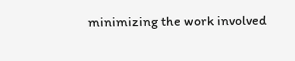minimizing the work involved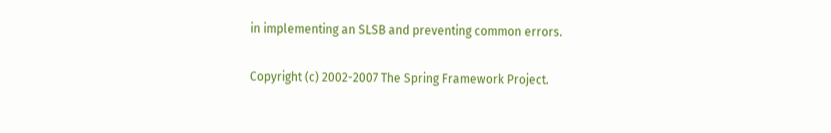in implementing an SLSB and preventing common errors.

Copyright (c) 2002-2007 The Spring Framework Project.